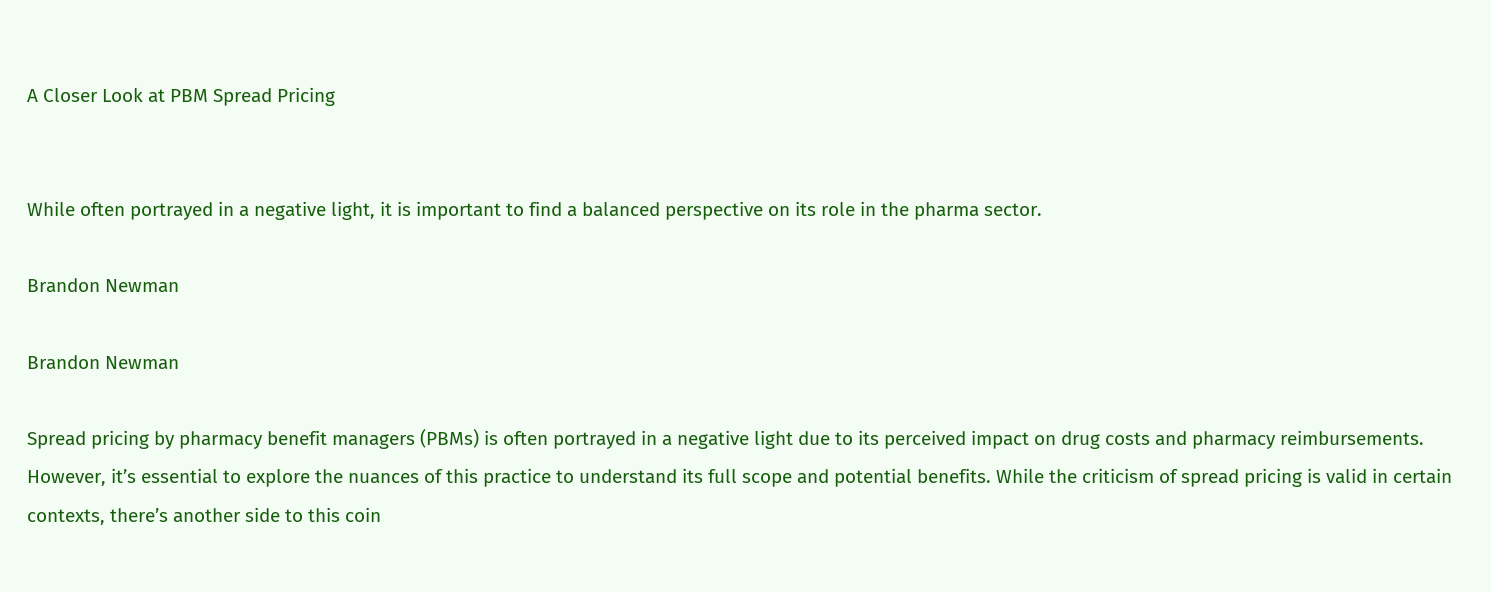A Closer Look at PBM Spread Pricing


While often portrayed in a negative light, it is important to find a balanced perspective on its role in the pharma sector.

Brandon Newman

Brandon Newman

Spread pricing by pharmacy benefit managers (PBMs) is often portrayed in a negative light due to its perceived impact on drug costs and pharmacy reimbursements. However, it’s essential to explore the nuances of this practice to understand its full scope and potential benefits. While the criticism of spread pricing is valid in certain contexts, there’s another side to this coin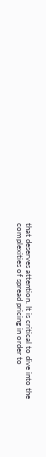that deserves attention. It is critical to dive into the complexities of spread pricing in order to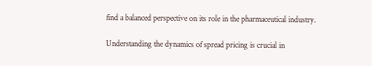find a balanced perspective on its role in the pharmaceutical industry.

Understanding the dynamics of spread pricing is crucial in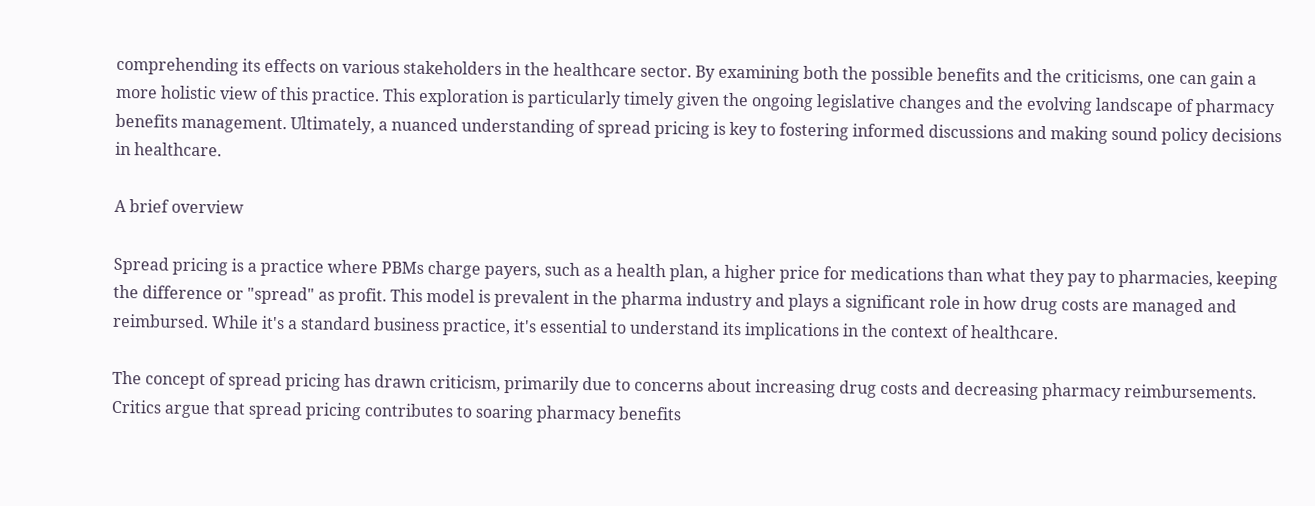comprehending its effects on various stakeholders in the healthcare sector. By examining both the possible benefits and the criticisms, one can gain a more holistic view of this practice. This exploration is particularly timely given the ongoing legislative changes and the evolving landscape of pharmacy benefits management. Ultimately, a nuanced understanding of spread pricing is key to fostering informed discussions and making sound policy decisions in healthcare.

A brief overview

Spread pricing is a practice where PBMs charge payers, such as a health plan, a higher price for medications than what they pay to pharmacies, keeping the difference or "spread" as profit. This model is prevalent in the pharma industry and plays a significant role in how drug costs are managed and reimbursed. While it's a standard business practice, it's essential to understand its implications in the context of healthcare.

The concept of spread pricing has drawn criticism, primarily due to concerns about increasing drug costs and decreasing pharmacy reimbursements. Critics argue that spread pricing contributes to soaring pharmacy benefits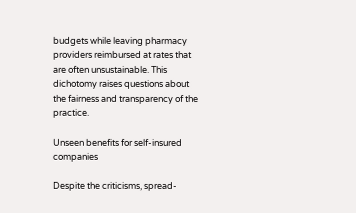budgets while leaving pharmacy providers reimbursed at rates that are often unsustainable. This dichotomy raises questions about the fairness and transparency of the practice.

Unseen benefits for self-insured companies

Despite the criticisms, spread-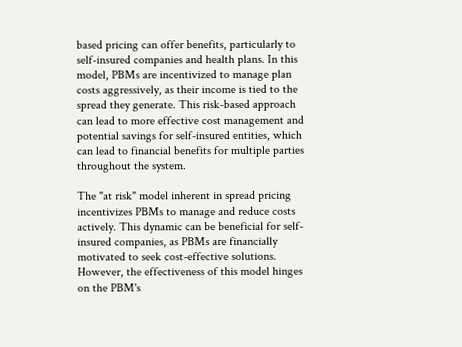based pricing can offer benefits, particularly to self-insured companies and health plans. In this model, PBMs are incentivized to manage plan costs aggressively, as their income is tied to the spread they generate. This risk-based approach can lead to more effective cost management and potential savings for self-insured entities, which can lead to financial benefits for multiple parties throughout the system.

The "at risk" model inherent in spread pricing incentivizes PBMs to manage and reduce costs actively. This dynamic can be beneficial for self-insured companies, as PBMs are financially motivated to seek cost-effective solutions. However, the effectiveness of this model hinges on the PBM's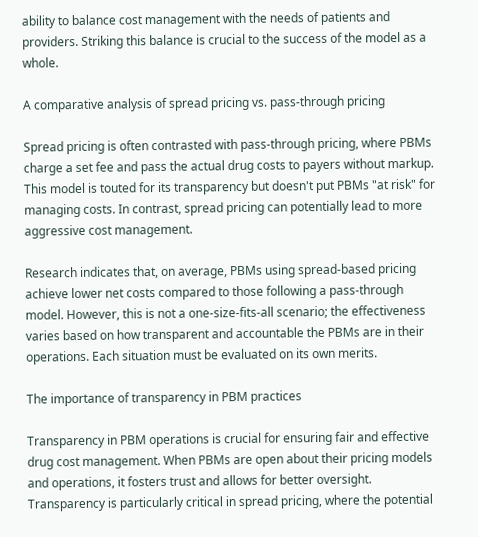ability to balance cost management with the needs of patients and providers. Striking this balance is crucial to the success of the model as a whole.

A comparative analysis of spread pricing vs. pass-through pricing

Spread pricing is often contrasted with pass-through pricing, where PBMs charge a set fee and pass the actual drug costs to payers without markup. This model is touted for its transparency but doesn't put PBMs "at risk" for managing costs. In contrast, spread pricing can potentially lead to more aggressive cost management.

Research indicates that, on average, PBMs using spread-based pricing achieve lower net costs compared to those following a pass-through model. However, this is not a one-size-fits-all scenario; the effectiveness varies based on how transparent and accountable the PBMs are in their operations. Each situation must be evaluated on its own merits.

The importance of transparency in PBM practices

Transparency in PBM operations is crucial for ensuring fair and effective drug cost management. When PBMs are open about their pricing models and operations, it fosters trust and allows for better oversight. Transparency is particularly critical in spread pricing, where the potential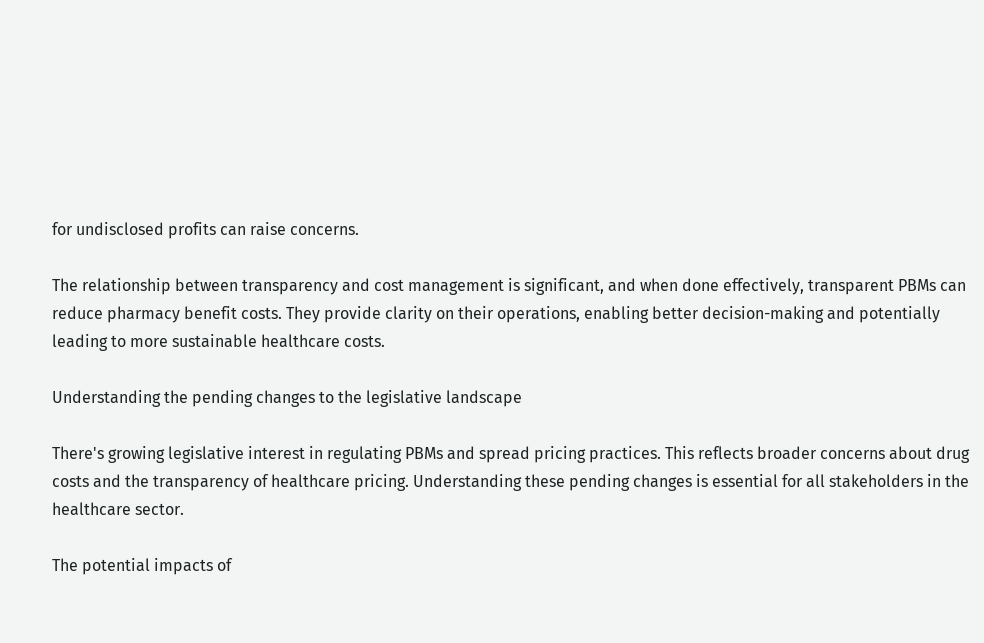for undisclosed profits can raise concerns.

The relationship between transparency and cost management is significant, and when done effectively, transparent PBMs can reduce pharmacy benefit costs. They provide clarity on their operations, enabling better decision-making and potentially leading to more sustainable healthcare costs.

Understanding the pending changes to the legislative landscape

There's growing legislative interest in regulating PBMs and spread pricing practices. This reflects broader concerns about drug costs and the transparency of healthcare pricing. Understanding these pending changes is essential for all stakeholders in the healthcare sector.

The potential impacts of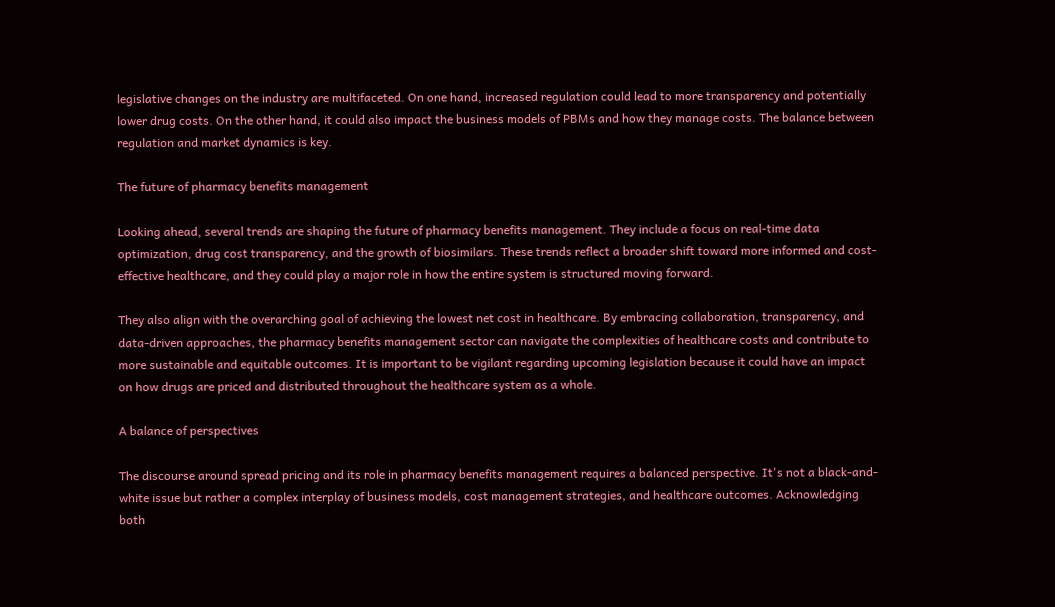legislative changes on the industry are multifaceted. On one hand, increased regulation could lead to more transparency and potentially lower drug costs. On the other hand, it could also impact the business models of PBMs and how they manage costs. The balance between regulation and market dynamics is key.

The future of pharmacy benefits management

Looking ahead, several trends are shaping the future of pharmacy benefits management. They include a focus on real-time data optimization, drug cost transparency, and the growth of biosimilars. These trends reflect a broader shift toward more informed and cost-effective healthcare, and they could play a major role in how the entire system is structured moving forward.

They also align with the overarching goal of achieving the lowest net cost in healthcare. By embracing collaboration, transparency, and data-driven approaches, the pharmacy benefits management sector can navigate the complexities of healthcare costs and contribute to more sustainable and equitable outcomes. It is important to be vigilant regarding upcoming legislation because it could have an impact on how drugs are priced and distributed throughout the healthcare system as a whole.

A balance of perspectives

The discourse around spread pricing and its role in pharmacy benefits management requires a balanced perspective. It's not a black-and-white issue but rather a complex interplay of business models, cost management strategies, and healthcare outcomes. Acknowledging both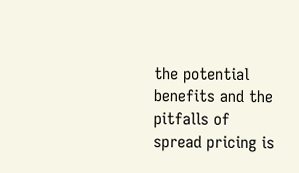the potential benefits and the pitfalls of spread pricing is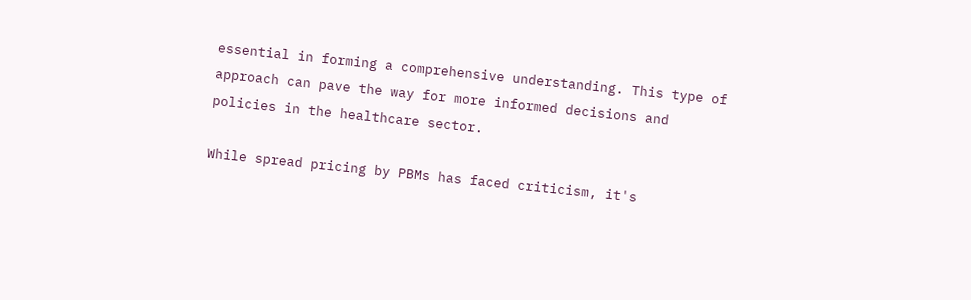essential in forming a comprehensive understanding. This type of approach can pave the way for more informed decisions and policies in the healthcare sector.

While spread pricing by PBMs has faced criticism, it's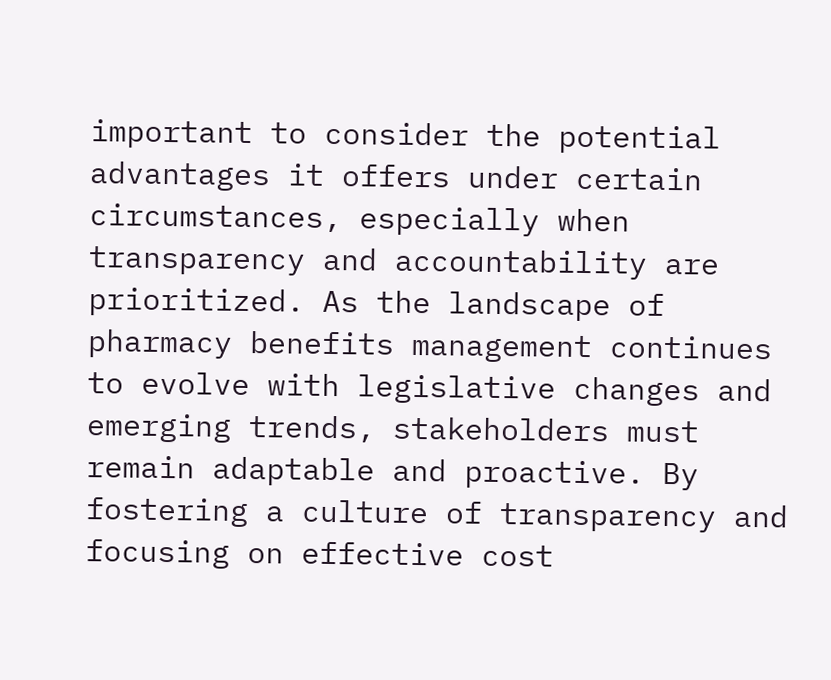important to consider the potential advantages it offers under certain circumstances, especially when transparency and accountability are prioritized. As the landscape of pharmacy benefits management continues to evolve with legislative changes and emerging trends, stakeholders must remain adaptable and proactive. By fostering a culture of transparency and focusing on effective cost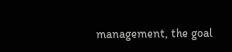management, the goal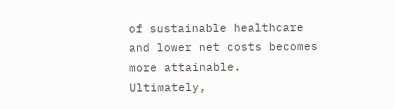of sustainable healthcare and lower net costs becomes more attainable. Ultimately,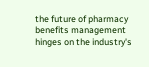the future of pharmacy benefits management hinges on the industry's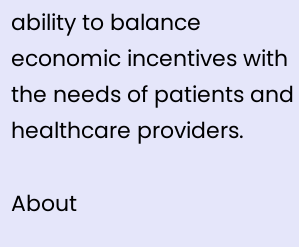ability to balance economic incentives with the needs of patients and healthcare providers.

About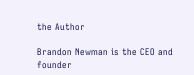the Author

Brandon Newman is the CEO and founder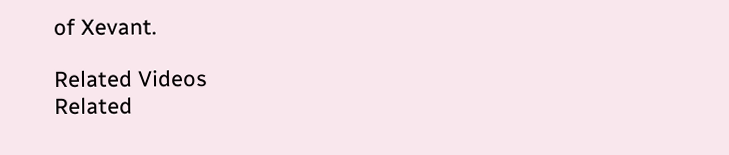of Xevant.

Related Videos
Related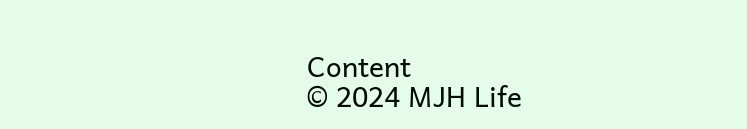Content
© 2024 MJH Life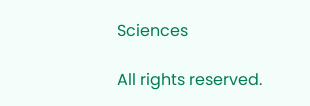Sciences

All rights reserved.